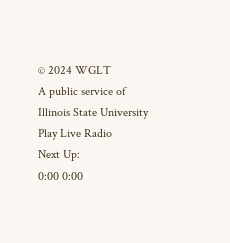© 2024 WGLT
A public service of Illinois State University
Play Live Radio
Next Up:
0:00 0:00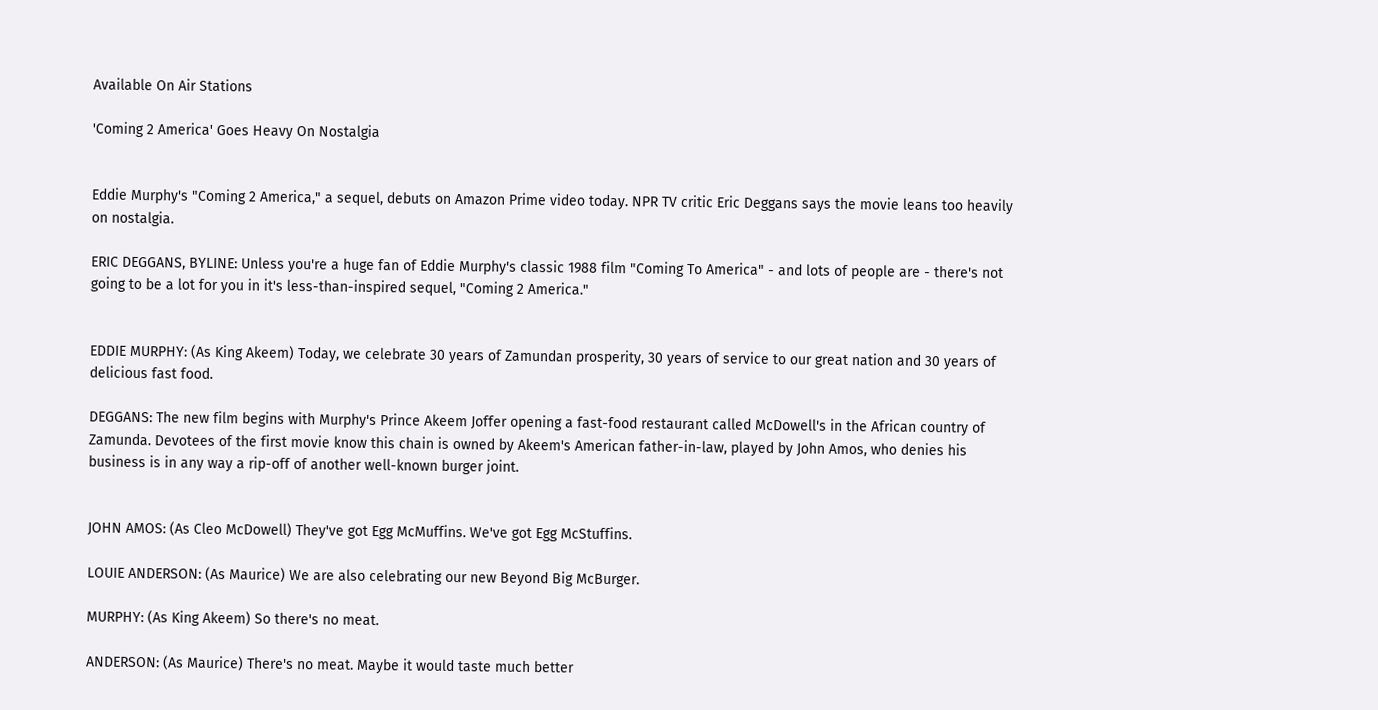Available On Air Stations

'Coming 2 America' Goes Heavy On Nostalgia


Eddie Murphy's "Coming 2 America," a sequel, debuts on Amazon Prime video today. NPR TV critic Eric Deggans says the movie leans too heavily on nostalgia.

ERIC DEGGANS, BYLINE: Unless you're a huge fan of Eddie Murphy's classic 1988 film "Coming To America" - and lots of people are - there's not going to be a lot for you in it's less-than-inspired sequel, "Coming 2 America."


EDDIE MURPHY: (As King Akeem) Today, we celebrate 30 years of Zamundan prosperity, 30 years of service to our great nation and 30 years of delicious fast food.

DEGGANS: The new film begins with Murphy's Prince Akeem Joffer opening a fast-food restaurant called McDowell's in the African country of Zamunda. Devotees of the first movie know this chain is owned by Akeem's American father-in-law, played by John Amos, who denies his business is in any way a rip-off of another well-known burger joint.


JOHN AMOS: (As Cleo McDowell) They've got Egg McMuffins. We've got Egg McStuffins.

LOUIE ANDERSON: (As Maurice) We are also celebrating our new Beyond Big McBurger.

MURPHY: (As King Akeem) So there's no meat.

ANDERSON: (As Maurice) There's no meat. Maybe it would taste much better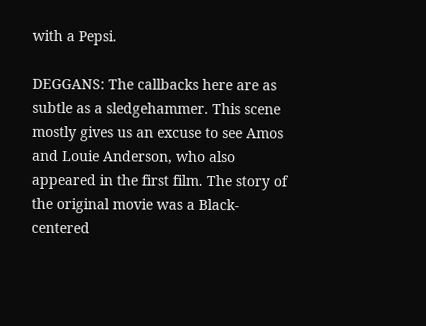with a Pepsi.

DEGGANS: The callbacks here are as subtle as a sledgehammer. This scene mostly gives us an excuse to see Amos and Louie Anderson, who also appeared in the first film. The story of the original movie was a Black-centered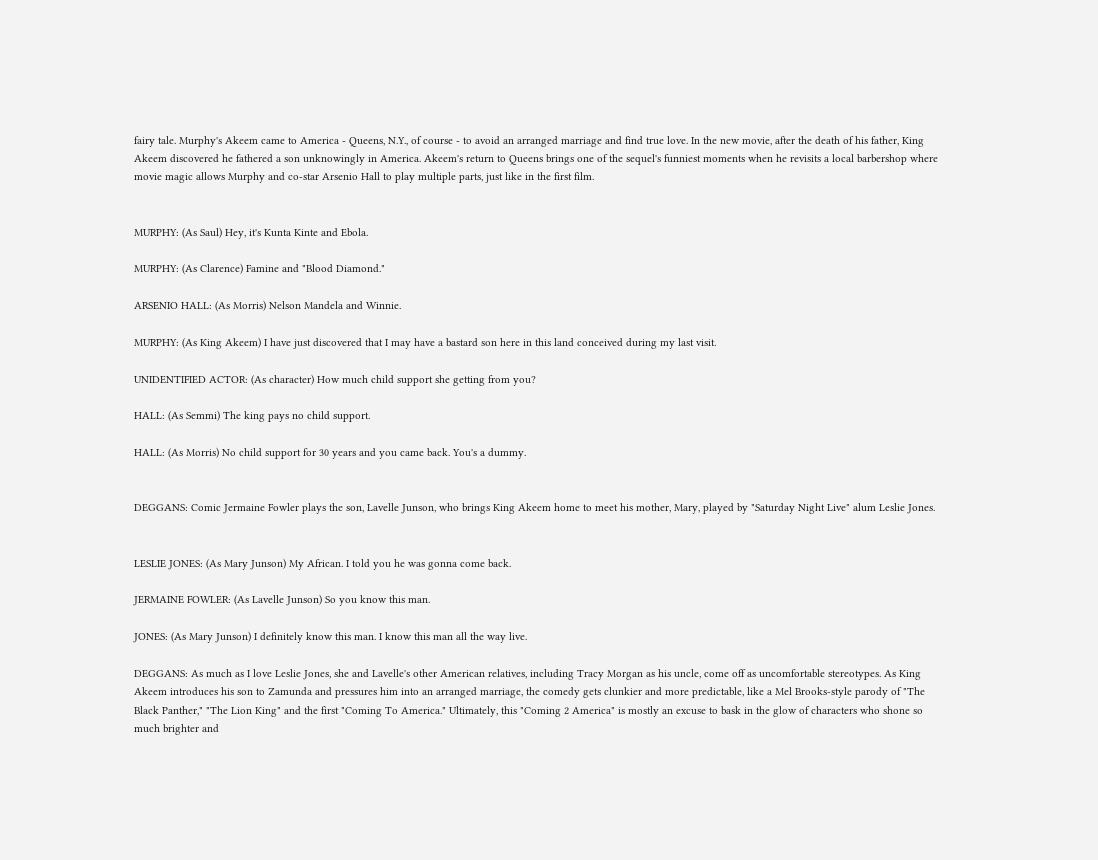fairy tale. Murphy's Akeem came to America - Queens, N.Y., of course - to avoid an arranged marriage and find true love. In the new movie, after the death of his father, King Akeem discovered he fathered a son unknowingly in America. Akeem's return to Queens brings one of the sequel's funniest moments when he revisits a local barbershop where movie magic allows Murphy and co-star Arsenio Hall to play multiple parts, just like in the first film.


MURPHY: (As Saul) Hey, it's Kunta Kinte and Ebola.

MURPHY: (As Clarence) Famine and "Blood Diamond."

ARSENIO HALL: (As Morris) Nelson Mandela and Winnie.

MURPHY: (As King Akeem) I have just discovered that I may have a bastard son here in this land conceived during my last visit.

UNIDENTIFIED ACTOR: (As character) How much child support she getting from you?

HALL: (As Semmi) The king pays no child support.

HALL: (As Morris) No child support for 30 years and you came back. You's a dummy.


DEGGANS: Comic Jermaine Fowler plays the son, Lavelle Junson, who brings King Akeem home to meet his mother, Mary, played by "Saturday Night Live" alum Leslie Jones.


LESLIE JONES: (As Mary Junson) My African. I told you he was gonna come back.

JERMAINE FOWLER: (As Lavelle Junson) So you know this man.

JONES: (As Mary Junson) I definitely know this man. I know this man all the way live.

DEGGANS: As much as I love Leslie Jones, she and Lavelle's other American relatives, including Tracy Morgan as his uncle, come off as uncomfortable stereotypes. As King Akeem introduces his son to Zamunda and pressures him into an arranged marriage, the comedy gets clunkier and more predictable, like a Mel Brooks-style parody of "The Black Panther," "The Lion King" and the first "Coming To America." Ultimately, this "Coming 2 America" is mostly an excuse to bask in the glow of characters who shone so much brighter and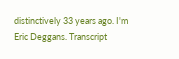distinctively 33 years ago. I'm Eric Deggans. Transcript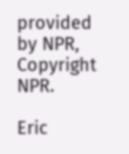provided by NPR, Copyright NPR.

Eric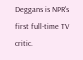Deggans is NPR's first full-time TV critic.